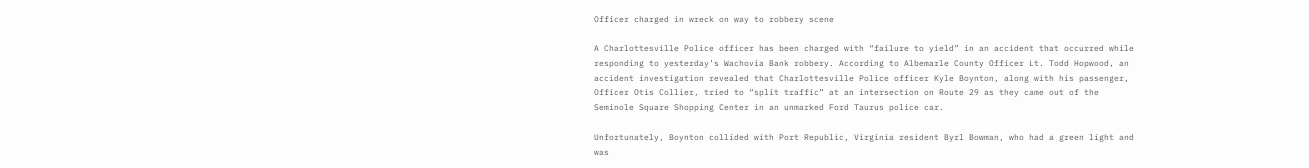Officer charged in wreck on way to robbery scene

A Charlottesville Police officer has been charged with “failure to yield” in an accident that occurred while responding to yesterday’s Wachovia Bank robbery. According to Albemarle County Officer Lt. Todd Hopwood, an accident investigation revealed that Charlottesville Police officer Kyle Boynton, along with his passenger, Officer Otis Collier, tried to “split traffic” at an intersection on Route 29 as they came out of the Seminole Square Shopping Center in an unmarked Ford Taurus police car.

Unfortunately, Boynton collided with Port Republic, Virginia resident Byrl Bowman, who had a green light and was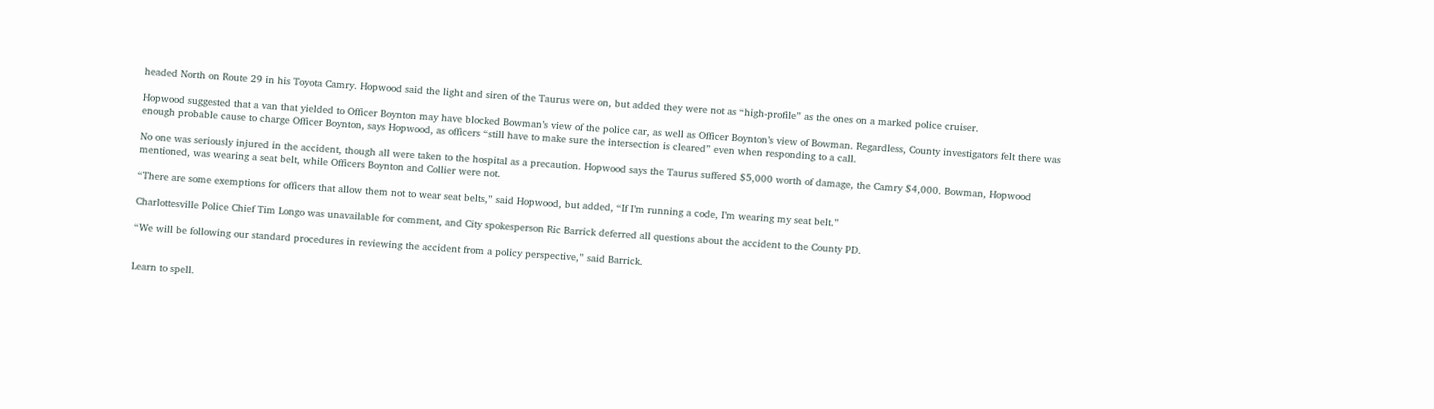headed North on Route 29 in his Toyota Camry. Hopwood said the light and siren of the Taurus were on, but added they were not as “high-profile” as the ones on a marked police cruiser.

Hopwood suggested that a van that yielded to Officer Boynton may have blocked Bowman’s view of the police car, as well as Officer Boynton’s view of Bowman. Regardless, County investigators felt there was enough probable cause to charge Officer Boynton, says Hopwood, as officers “still have to make sure the intersection is cleared” even when responding to a call.

No one was seriously injured in the accident, though all were taken to the hospital as a precaution. Hopwood says the Taurus suffered $5,000 worth of damage, the Camry $4,000. Bowman, Hopwood mentioned, was wearing a seat belt, while Officers Boynton and Collier were not.

“There are some exemptions for officers that allow them not to wear seat belts,” said Hopwood, but added, “If I’m running a code, I’m wearing my seat belt.”

Charlottesville Police Chief Tim Longo was unavailable for comment, and City spokesperson Ric Barrick deferred all questions about the accident to the County PD.

“We will be following our standard procedures in reviewing the accident from a policy perspective,” said Barrick.


Learn to spell.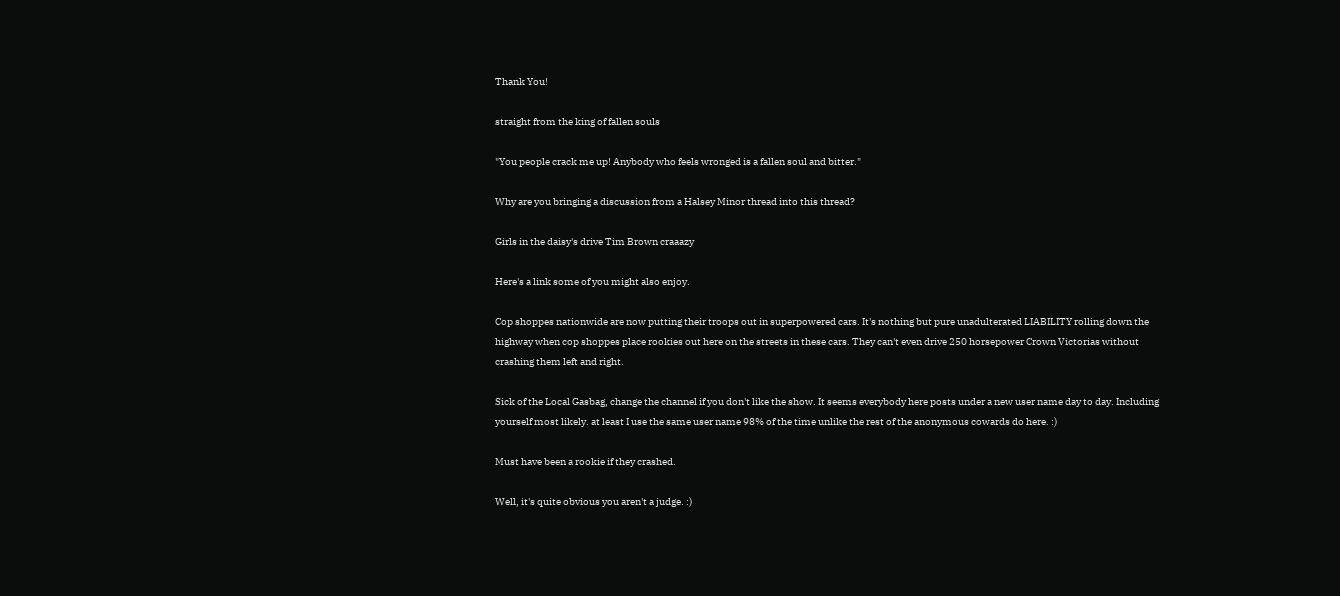Thank You!

straight from the king of fallen souls

"You people crack me up! Anybody who feels wronged is a fallen soul and bitter."

Why are you bringing a discussion from a Halsey Minor thread into this thread?

Girls in the daisy's drive Tim Brown craaazy

Here's a link some of you might also enjoy.

Cop shoppes nationwide are now putting their troops out in superpowered cars. It's nothing but pure unadulterated LIABILITY rolling down the highway when cop shoppes place rookies out here on the streets in these cars. They can't even drive 250 horsepower Crown Victorias without crashing them left and right.

Sick of the Local Gasbag, change the channel if you don't like the show. It seems everybody here posts under a new user name day to day. Including yourself most likely. at least I use the same user name 98% of the time unlike the rest of the anonymous cowards do here. :)

Must have been a rookie if they crashed.

Well, it's quite obvious you aren't a judge. :)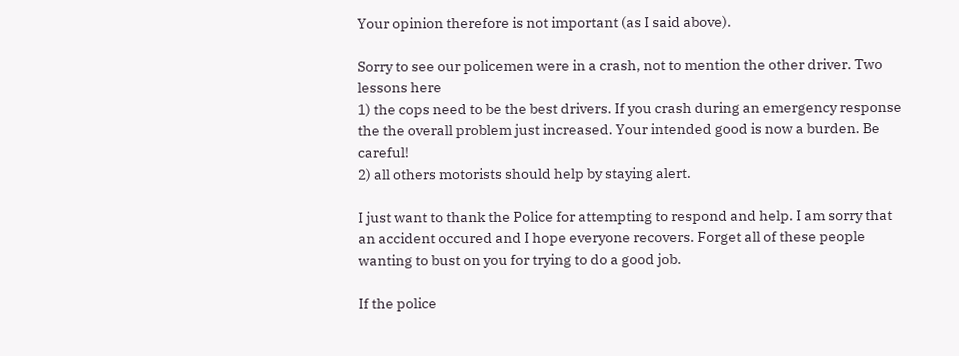Your opinion therefore is not important (as I said above).

Sorry to see our policemen were in a crash, not to mention the other driver. Two lessons here
1) the cops need to be the best drivers. If you crash during an emergency response the the overall problem just increased. Your intended good is now a burden. Be careful!
2) all others motorists should help by staying alert.

I just want to thank the Police for attempting to respond and help. I am sorry that an accident occured and I hope everyone recovers. Forget all of these people wanting to bust on you for trying to do a good job.

If the police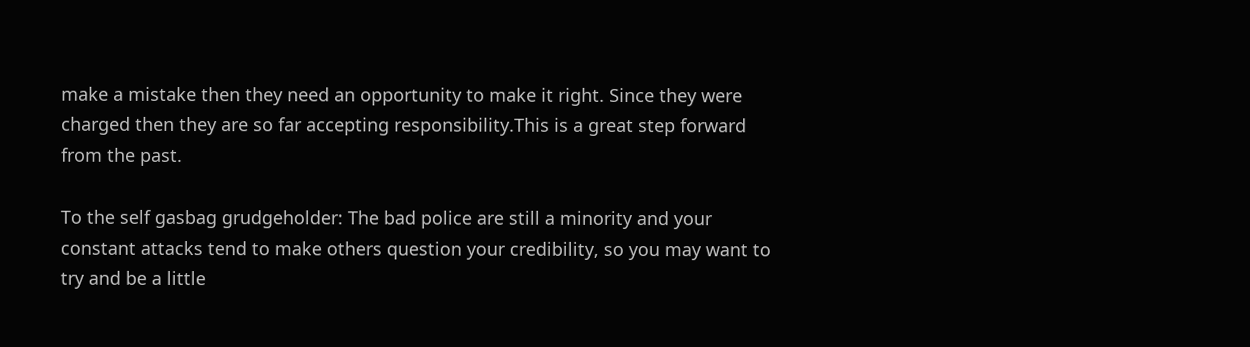make a mistake then they need an opportunity to make it right. Since they were charged then they are so far accepting responsibility.This is a great step forward from the past.

To the self gasbag grudgeholder: The bad police are still a minority and your constant attacks tend to make others question your credibility, so you may want to try and be a little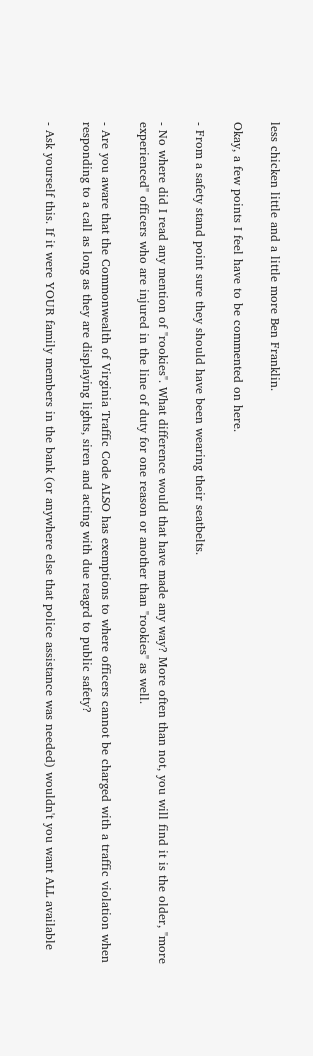less chicken little and a little more Ben Franklin.

Okay, a few points I feel have to be commented on here.

- From a safety stand point sure they should have been wearing their seatbelts.

- No where did I read any mention of "rookies". What difference would that have made any way? More often than not, you will find it is the older, "more experienced" officers who are injured in the line of duty for one reason or another than "rookies" as well.

- Are you aware that the Commonwealth of Virginia Traffic Code ALSO has exemptions to where officers cannot be charged with a traffic violation when responding to a call as long as they are displaying lights, siren and acting with due reagrd to public safety?

- Ask yourself this. If it were YOUR family members in the bank (or anywhere else that police assistance was needed) wouldn't you want ALL available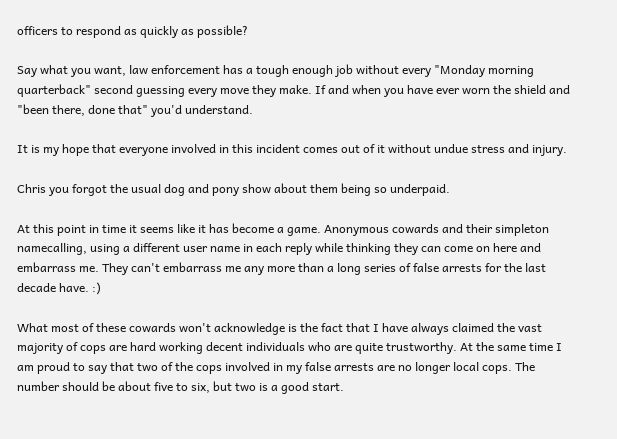officers to respond as quickly as possible?

Say what you want, law enforcement has a tough enough job without every "Monday morning quarterback" second guessing every move they make. If and when you have ever worn the shield and "been there, done that" you'd understand.

It is my hope that everyone involved in this incident comes out of it without undue stress and injury.

Chris you forgot the usual dog and pony show about them being so underpaid.

At this point in time it seems like it has become a game. Anonymous cowards and their simpleton namecalling, using a different user name in each reply while thinking they can come on here and embarrass me. They can't embarrass me any more than a long series of false arrests for the last decade have. :)

What most of these cowards won't acknowledge is the fact that I have always claimed the vast majority of cops are hard working decent individuals who are quite trustworthy. At the same time I am proud to say that two of the cops involved in my false arrests are no longer local cops. The number should be about five to six, but two is a good start.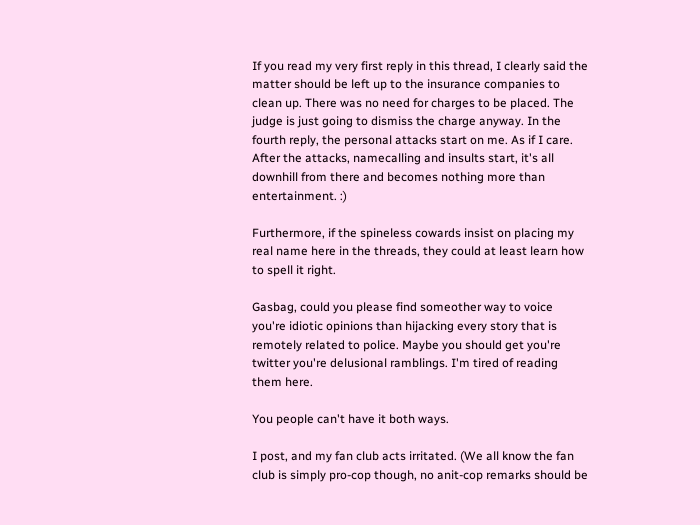If you read my very first reply in this thread, I clearly said the matter should be left up to the insurance companies to clean up. There was no need for charges to be placed. The judge is just going to dismiss the charge anyway. In the fourth reply, the personal attacks start on me. As if I care. After the attacks, namecalling and insults start, it's all downhill from there and becomes nothing more than entertainment. :)

Furthermore, if the spineless cowards insist on placing my real name here in the threads, they could at least learn how to spell it right.

Gasbag, could you please find someother way to voice you're idiotic opinions than hijacking every story that is remotely related to police. Maybe you should get you're twitter you're delusional ramblings. I'm tired of reading them here.

You people can't have it both ways.

I post, and my fan club acts irritated. (We all know the fan club is simply pro-cop though, no anit-cop remarks should be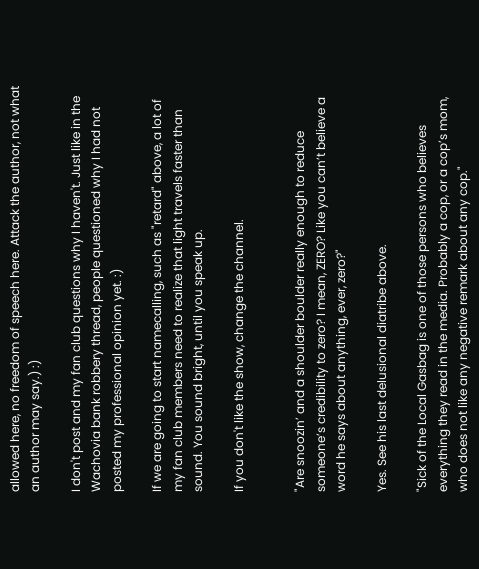allowed here, no freedom of speech here. Attack the author, not what an author may say.) :)

I don't post and my fan club questions why I haven't. Just like in the Wachovia bank robbery thread, people questioned why I had not posted my professional opinion yet. :)

If we are going to start namecalling, such as "retard" above, a lot of my fan club members need to realize that light travels faster than sound. You sound bright, until you speak up.

If you don't like the show, change the channel.


"Are snoozin’ and a shoulder boulder really enough to reduce someone’s credibility to zero? I mean, ZERO? Like you can’t believe a word he says about anything, ever, zero?"

Yes. See his last delusional diatribe above.

"Sick of the Local Gasbag is one of those persons who believes everything they read in the media. Probably a cop, or a cop’s mom, who does not like any negative remark about any cop."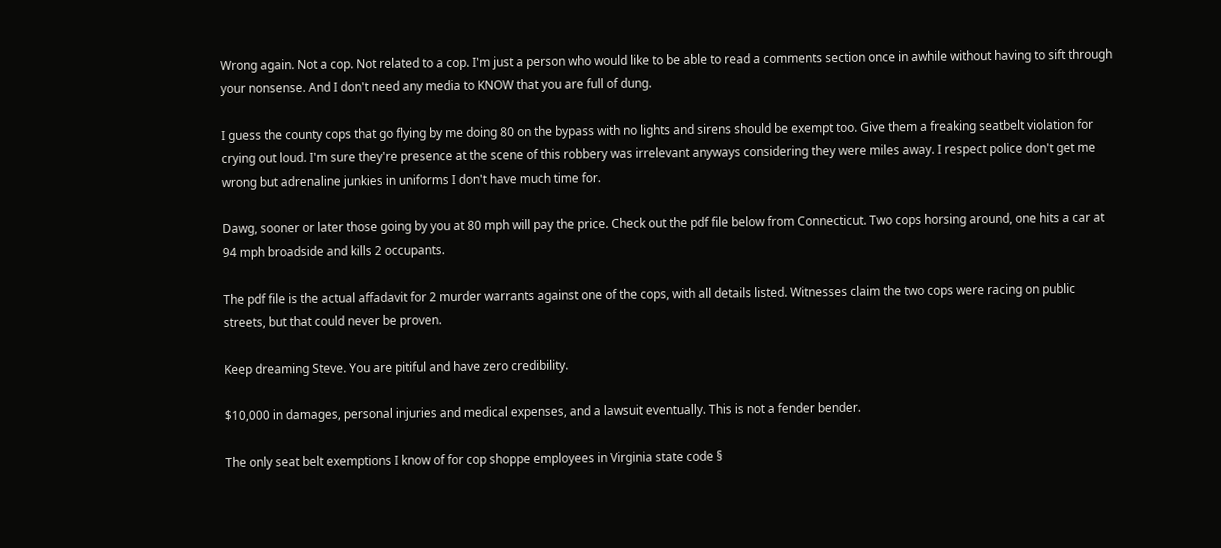Wrong again. Not a cop. Not related to a cop. I'm just a person who would like to be able to read a comments section once in awhile without having to sift through your nonsense. And I don't need any media to KNOW that you are full of dung.

I guess the county cops that go flying by me doing 80 on the bypass with no lights and sirens should be exempt too. Give them a freaking seatbelt violation for crying out loud. I'm sure they're presence at the scene of this robbery was irrelevant anyways considering they were miles away. I respect police don't get me wrong but adrenaline junkies in uniforms I don't have much time for.

Dawg, sooner or later those going by you at 80 mph will pay the price. Check out the pdf file below from Connecticut. Two cops horsing around, one hits a car at 94 mph broadside and kills 2 occupants.

The pdf file is the actual affadavit for 2 murder warrants against one of the cops, with all details listed. Witnesses claim the two cops were racing on public streets, but that could never be proven.

Keep dreaming Steve. You are pitiful and have zero credibility.

$10,000 in damages, personal injuries and medical expenses, and a lawsuit eventually. This is not a fender bender.

The only seat belt exemptions I know of for cop shoppe employees in Virginia state code §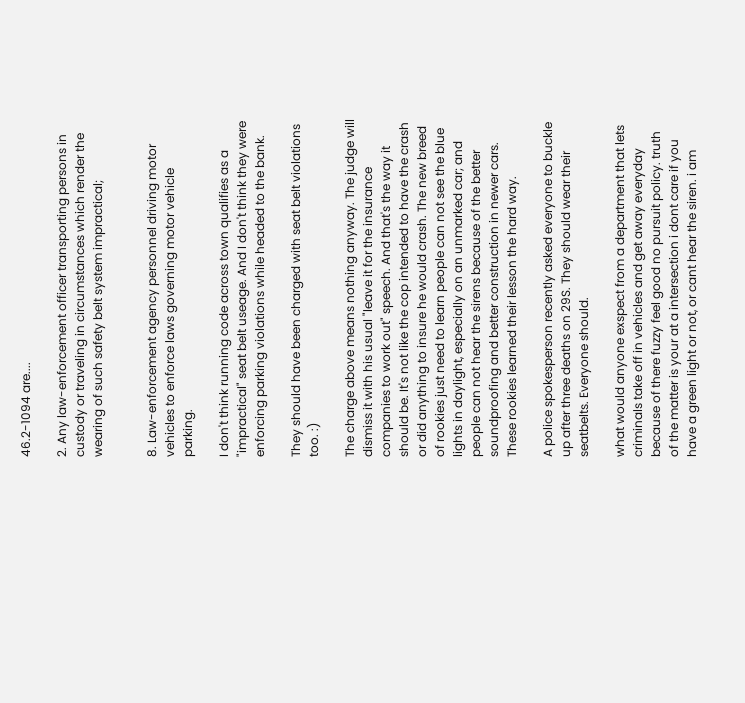46.2-1094 are....

2. Any law-enforcement officer transporting persons in custody or traveling in circumstances which render the wearing of such safety belt system impractical;


8. Law-enforcement agency personnel driving motor vehicles to enforce laws governing motor vehicle parking.

I don't think running code across town qualifies as a "impractical" seat belt useage. And I don't think they were enforcing parking violations while headed to the bank.

They should have been charged with seat belt violations too. :)

The charge above means nothing anyway. The judge will dismiss it with his usual "leave it for the insurance companies to work out" speech. And that's the way it should be. It's not like the cop intended to have the crash or did anything to insure he would crash. The new breed of rookies just need to learn people can not see the blue lights in daylight, especially on an unmarked car; and people can not hear the sirens because of the better soundproofing and better construction in newer cars. These rookies learned their lesson the hard way.

A police spokesperson recently asked everyone to buckle up after three deaths on 29S. They should wear their seatbelts. Everyone should.

what would anyone exspect from a department that lets criminals take off in vehicles and get away everyday because of there fuzzy feel good no pursuit policy. truth of the matter is your at a intersection i dont care if you have a green light or not, or cant hear the siren. i am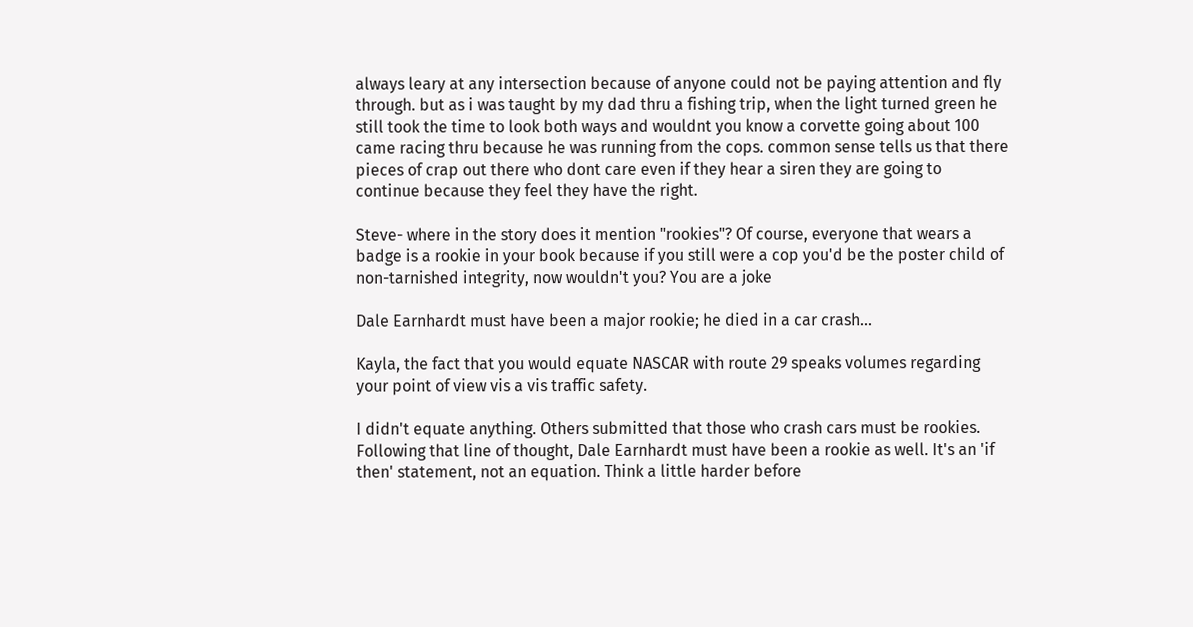always leary at any intersection because of anyone could not be paying attention and fly through. but as i was taught by my dad thru a fishing trip, when the light turned green he still took the time to look both ways and wouldnt you know a corvette going about 100 came racing thru because he was running from the cops. common sense tells us that there pieces of crap out there who dont care even if they hear a siren they are going to continue because they feel they have the right.

Steve- where in the story does it mention "rookies"? Of course, everyone that wears a badge is a rookie in your book because if you still were a cop you'd be the poster child of non-tarnished integrity, now wouldn't you? You are a joke

Dale Earnhardt must have been a major rookie; he died in a car crash...

Kayla, the fact that you would equate NASCAR with route 29 speaks volumes regarding your point of view vis a vis traffic safety.

I didn't equate anything. Others submitted that those who crash cars must be rookies. Following that line of thought, Dale Earnhardt must have been a rookie as well. It's an 'if then' statement, not an equation. Think a little harder before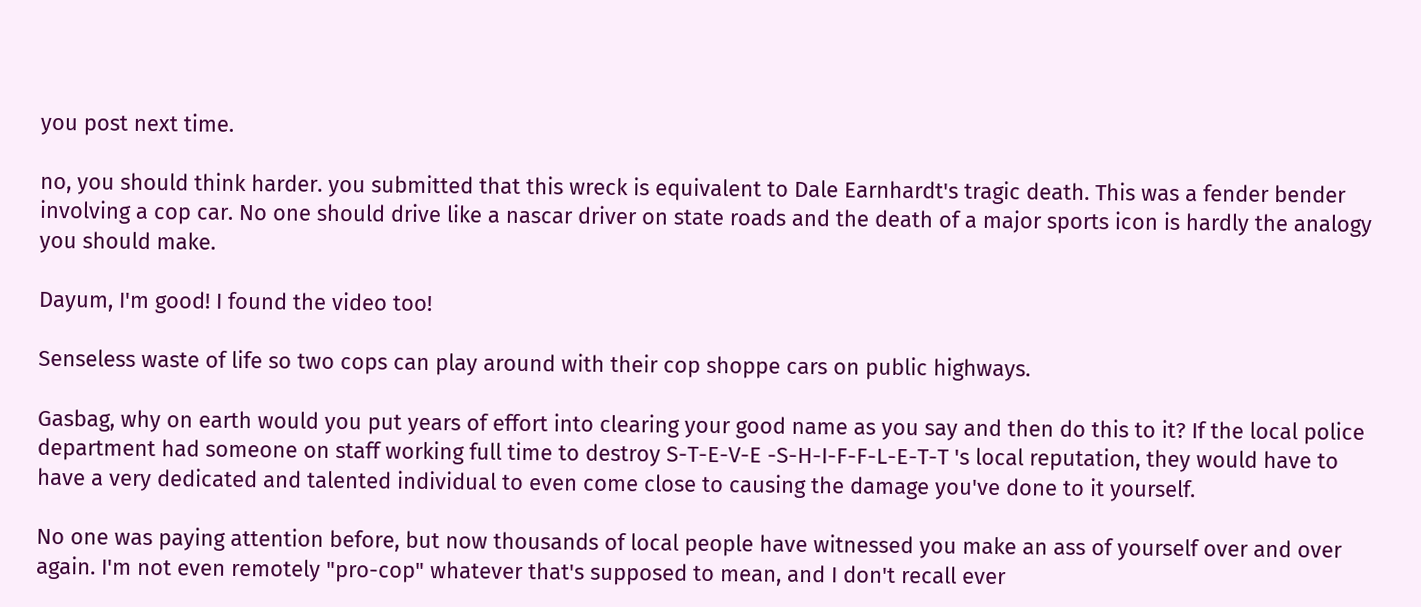you post next time.

no, you should think harder. you submitted that this wreck is equivalent to Dale Earnhardt's tragic death. This was a fender bender involving a cop car. No one should drive like a nascar driver on state roads and the death of a major sports icon is hardly the analogy you should make.

Dayum, I'm good! I found the video too!

Senseless waste of life so two cops can play around with their cop shoppe cars on public highways.

Gasbag, why on earth would you put years of effort into clearing your good name as you say and then do this to it? If the local police department had someone on staff working full time to destroy S-T-E-V-E -S-H-I-F-F-L-E-T-T 's local reputation, they would have to have a very dedicated and talented individual to even come close to causing the damage you've done to it yourself.

No one was paying attention before, but now thousands of local people have witnessed you make an ass of yourself over and over again. I'm not even remotely "pro-cop" whatever that's supposed to mean, and I don't recall ever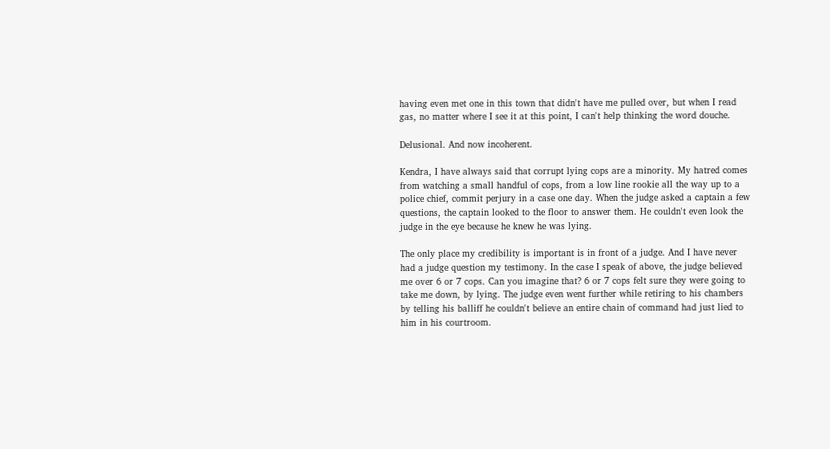having even met one in this town that didn't have me pulled over, but when I read gas, no matter where I see it at this point, I can't help thinking the word douche.

Delusional. And now incoherent.

Kendra, I have always said that corrupt lying cops are a minority. My hatred comes from watching a small handful of cops, from a low line rookie all the way up to a police chief, commit perjury in a case one day. When the judge asked a captain a few questions, the captain looked to the floor to answer them. He couldn't even look the judge in the eye because he knew he was lying.

The only place my credibility is important is in front of a judge. And I have never had a judge question my testimony. In the case I speak of above, the judge believed me over 6 or 7 cops. Can you imagine that? 6 or 7 cops felt sure they were going to take me down, by lying. The judge even went further while retiring to his chambers by telling his balliff he couldn't believe an entire chain of command had just lied to him in his courtroom.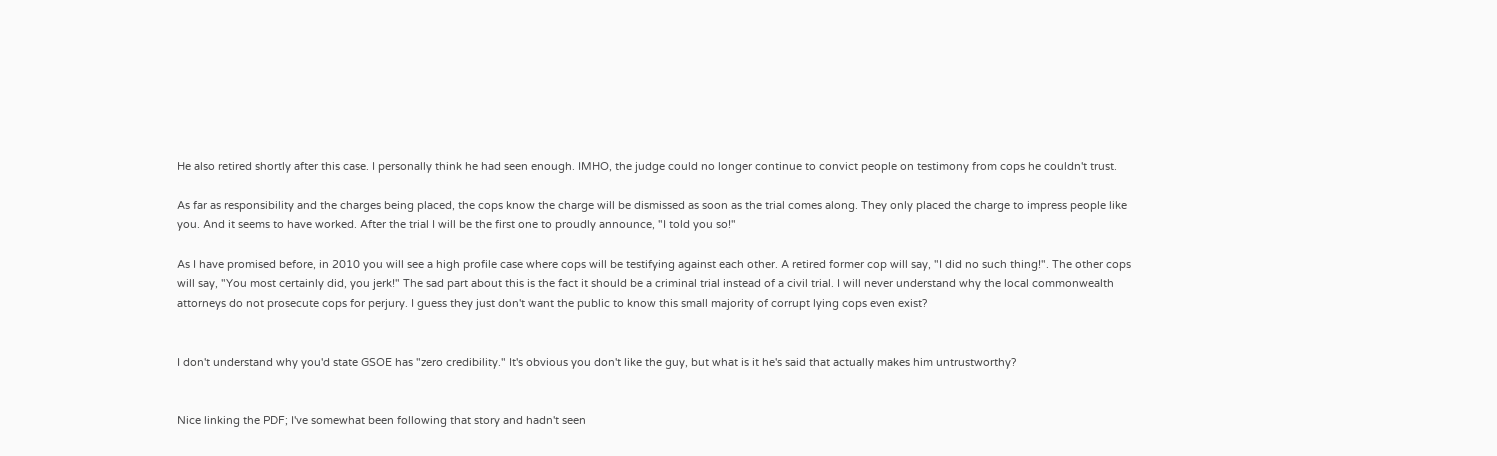He also retired shortly after this case. I personally think he had seen enough. IMHO, the judge could no longer continue to convict people on testimony from cops he couldn't trust.

As far as responsibility and the charges being placed, the cops know the charge will be dismissed as soon as the trial comes along. They only placed the charge to impress people like you. And it seems to have worked. After the trial I will be the first one to proudly announce, "I told you so!"

As I have promised before, in 2010 you will see a high profile case where cops will be testifying against each other. A retired former cop will say, "I did no such thing!". The other cops will say, "You most certainly did, you jerk!" The sad part about this is the fact it should be a criminal trial instead of a civil trial. I will never understand why the local commonwealth attorneys do not prosecute cops for perjury. I guess they just don't want the public to know this small majority of corrupt lying cops even exist?


I don't understand why you'd state GSOE has "zero credibility." It's obvious you don't like the guy, but what is it he's said that actually makes him untrustworthy?


Nice linking the PDF; I've somewhat been following that story and hadn't seen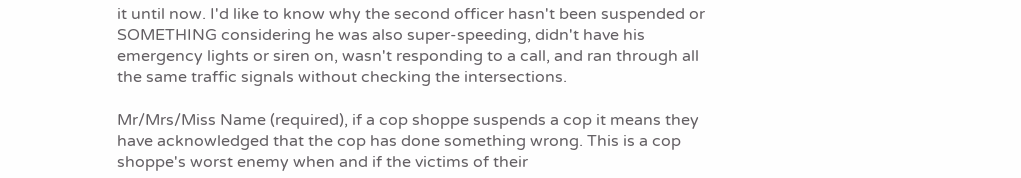it until now. I'd like to know why the second officer hasn't been suspended or SOMETHING considering he was also super-speeding, didn't have his emergency lights or siren on, wasn't responding to a call, and ran through all the same traffic signals without checking the intersections.

Mr/Mrs/Miss Name (required), if a cop shoppe suspends a cop it means they have acknowledged that the cop has done something wrong. This is a cop shoppe's worst enemy when and if the victims of their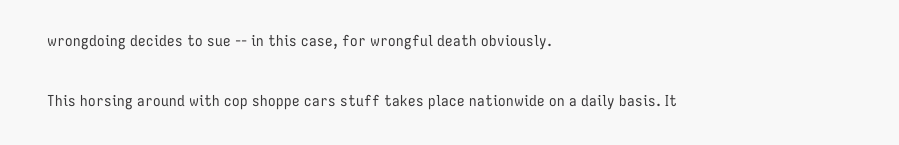wrongdoing decides to sue -- in this case, for wrongful death obviously.

This horsing around with cop shoppe cars stuff takes place nationwide on a daily basis. It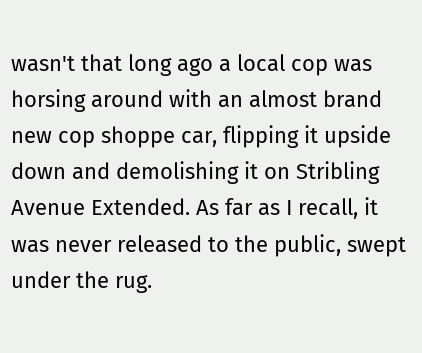wasn't that long ago a local cop was horsing around with an almost brand new cop shoppe car, flipping it upside down and demolishing it on Stribling Avenue Extended. As far as I recall, it was never released to the public, swept under the rug.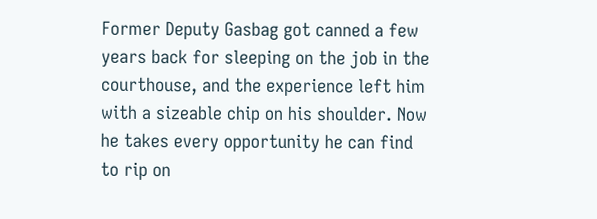Former Deputy Gasbag got canned a few years back for sleeping on the job in the courthouse, and the experience left him with a sizeable chip on his shoulder. Now he takes every opportunity he can find to rip on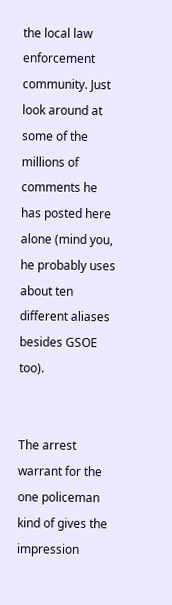the local law enforcement community. Just look around at some of the millions of comments he has posted here alone (mind you, he probably uses about ten different aliases besides GSOE too).


The arrest warrant for the one policeman kind of gives the impression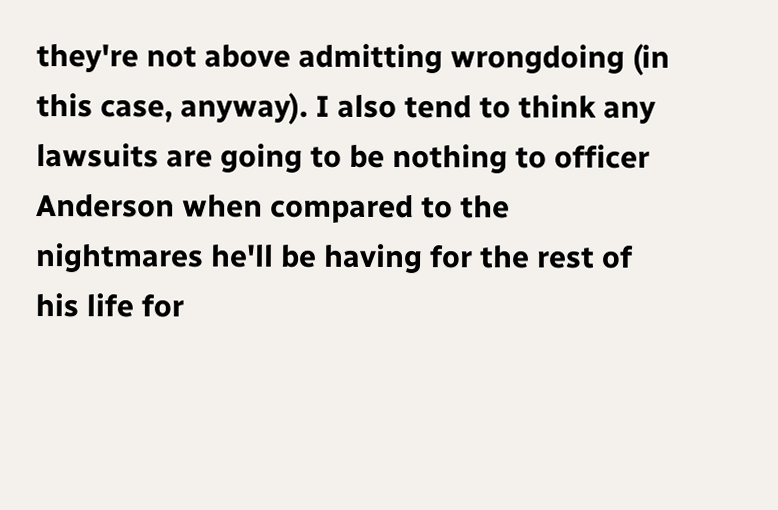they're not above admitting wrongdoing (in this case, anyway). I also tend to think any lawsuits are going to be nothing to officer Anderson when compared to the nightmares he'll be having for the rest of his life for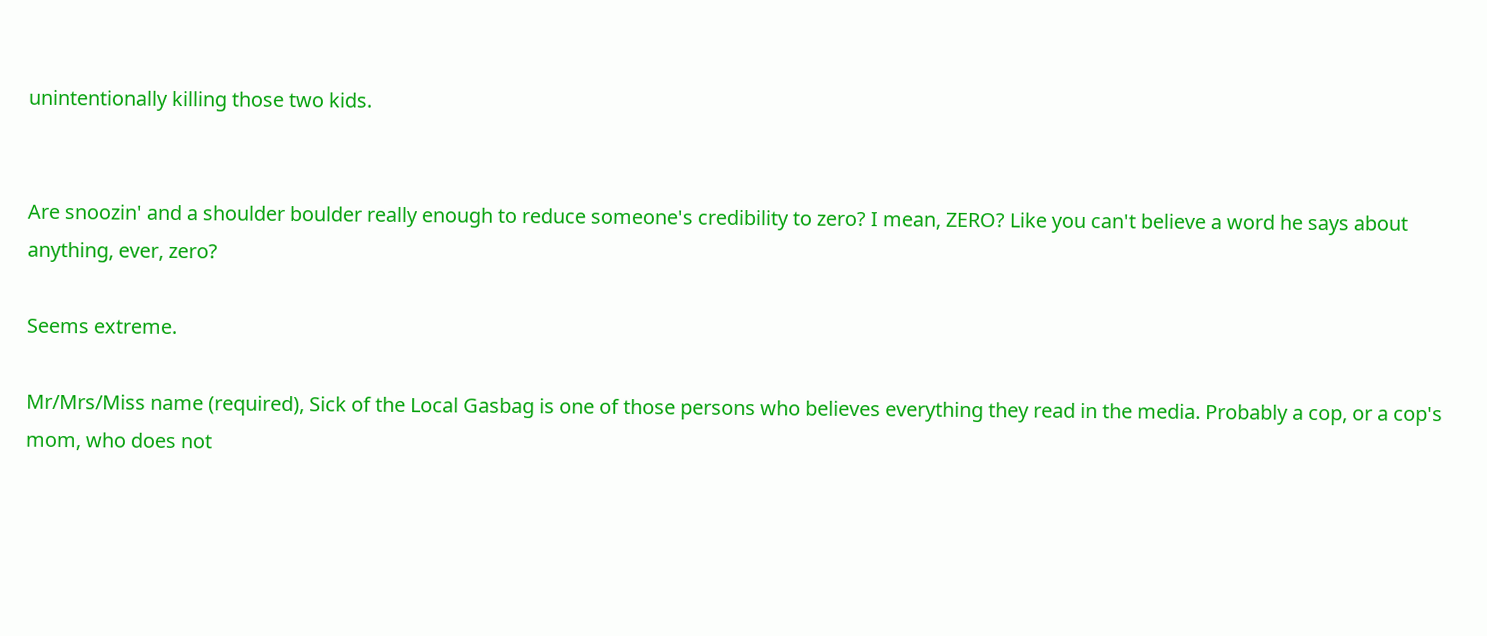unintentionally killing those two kids.


Are snoozin' and a shoulder boulder really enough to reduce someone's credibility to zero? I mean, ZERO? Like you can't believe a word he says about anything, ever, zero?

Seems extreme.

Mr/Mrs/Miss name (required), Sick of the Local Gasbag is one of those persons who believes everything they read in the media. Probably a cop, or a cop's mom, who does not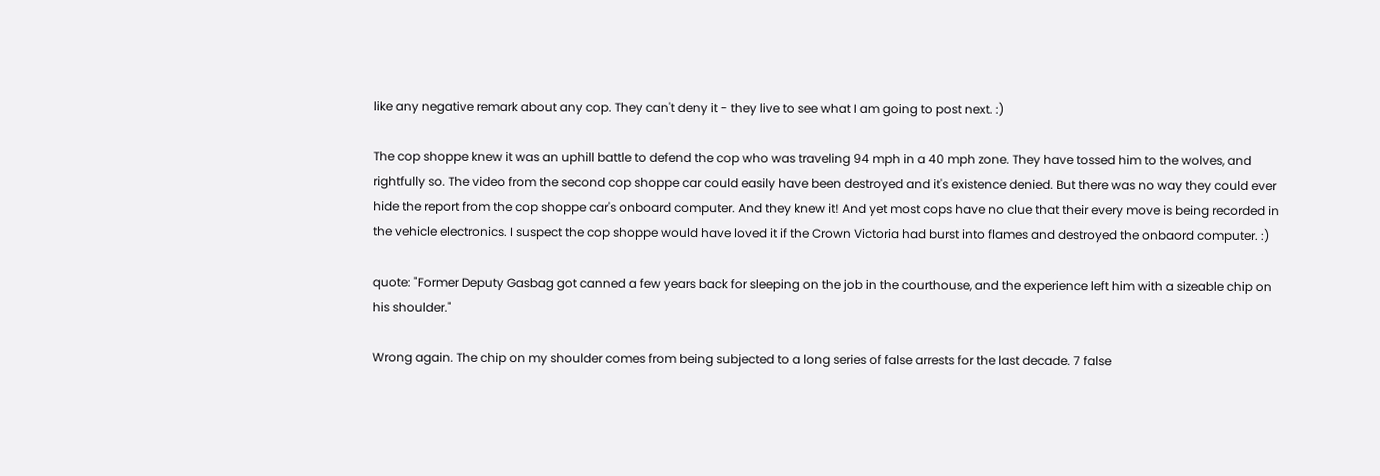like any negative remark about any cop. They can't deny it - they live to see what I am going to post next. :)

The cop shoppe knew it was an uphill battle to defend the cop who was traveling 94 mph in a 40 mph zone. They have tossed him to the wolves, and rightfully so. The video from the second cop shoppe car could easily have been destroyed and it's existence denied. But there was no way they could ever hide the report from the cop shoppe car's onboard computer. And they knew it! And yet most cops have no clue that their every move is being recorded in the vehicle electronics. I suspect the cop shoppe would have loved it if the Crown Victoria had burst into flames and destroyed the onbaord computer. :)

quote: "Former Deputy Gasbag got canned a few years back for sleeping on the job in the courthouse, and the experience left him with a sizeable chip on his shoulder."

Wrong again. The chip on my shoulder comes from being subjected to a long series of false arrests for the last decade. 7 false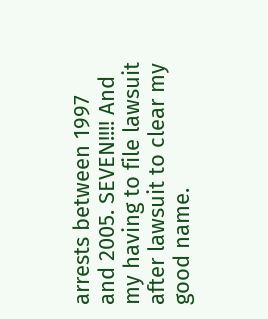arrests between 1997 and 2005. SEVEN!!!! And my having to file lawsuit after lawsuit to clear my good name.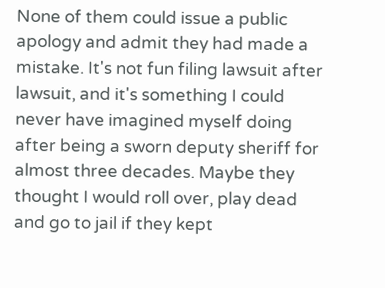None of them could issue a public apology and admit they had made a mistake. It's not fun filing lawsuit after lawsuit, and it's something I could never have imagined myself doing after being a sworn deputy sheriff for almost three decades. Maybe they thought I would roll over, play dead and go to jail if they kept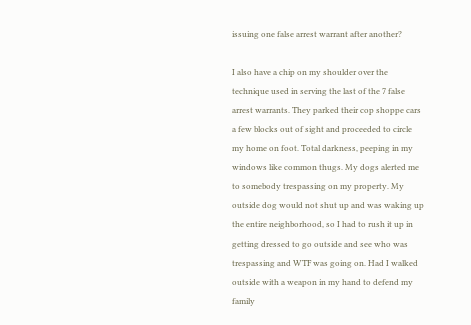issuing one false arrest warrant after another?

I also have a chip on my shoulder over the technique used in serving the last of the 7 false arrest warrants. They parked their cop shoppe cars a few blocks out of sight and proceeded to circle my home on foot. Total darkness, peeping in my windows like common thugs. My dogs alerted me to somebody trespassing on my property. My outside dog would not shut up and was waking up the entire neighborhood, so I had to rush it up in getting dressed to go outside and see who was trespassing and WTF was going on. Had I walked outside with a weapon in my hand to defend my family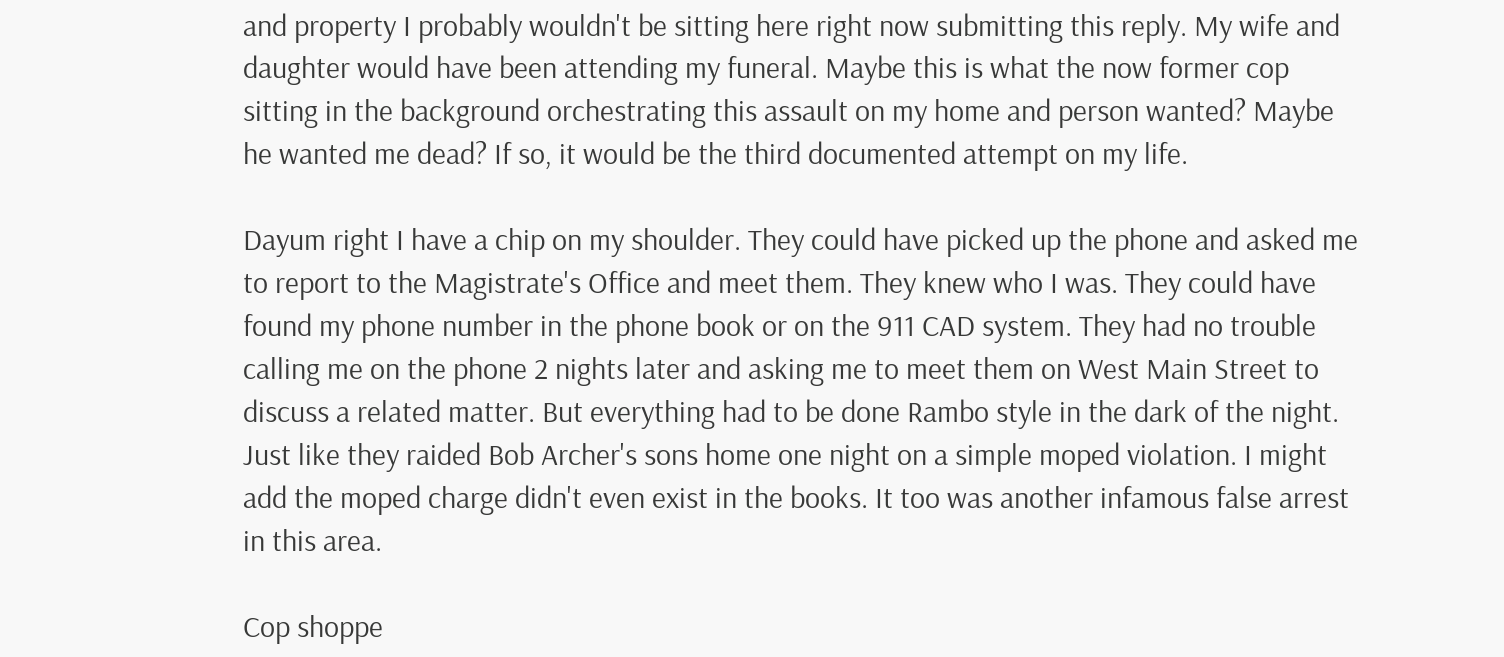and property I probably wouldn't be sitting here right now submitting this reply. My wife and daughter would have been attending my funeral. Maybe this is what the now former cop sitting in the background orchestrating this assault on my home and person wanted? Maybe he wanted me dead? If so, it would be the third documented attempt on my life.

Dayum right I have a chip on my shoulder. They could have picked up the phone and asked me to report to the Magistrate's Office and meet them. They knew who I was. They could have found my phone number in the phone book or on the 911 CAD system. They had no trouble calling me on the phone 2 nights later and asking me to meet them on West Main Street to discuss a related matter. But everything had to be done Rambo style in the dark of the night. Just like they raided Bob Archer's sons home one night on a simple moped violation. I might add the moped charge didn't even exist in the books. It too was another infamous false arrest in this area.

Cop shoppe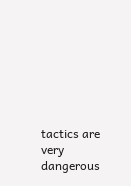tactics are very dangerous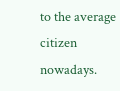to the average citizen nowadays.